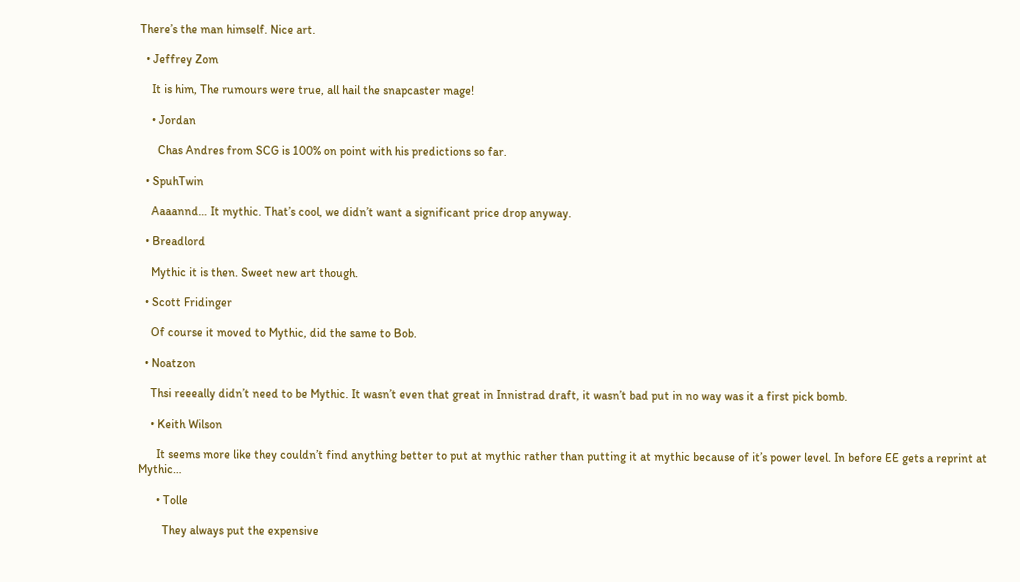There’s the man himself. Nice art.

  • Jeffrey Zom

    It is him, The rumours were true, all hail the snapcaster mage!

    • Jordan

      Chas Andres from SCG is 100% on point with his predictions so far.

  • SpuhTwin

    Aaaannd… It mythic. That’s cool, we didn’t want a significant price drop anyway.

  • Breadlord

    Mythic it is then. Sweet new art though.

  • Scott Fridinger

    Of course it moved to Mythic, did the same to Bob.

  • Noatzon

    Thsi reeeally didn’t need to be Mythic. It wasn’t even that great in Innistrad draft, it wasn’t bad put in no way was it a first pick bomb.

    • Keith Wilson

      It seems more like they couldn’t find anything better to put at mythic rather than putting it at mythic because of it’s power level. In before EE gets a reprint at Mythic…

      • Tolle

        They always put the expensive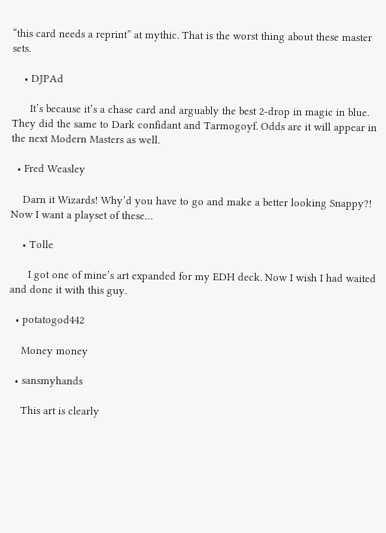“this card needs a reprint” at mythic. That is the worst thing about these master sets.

    • DJPAd

      It’s because it’s a chase card and arguably the best 2-drop in magic in blue. They did the same to Dark confidant and Tarmogoyf. Odds are it will appear in the next Modern Masters as well.

  • Fred Weasley

    Darn it Wizards! Why’d you have to go and make a better looking Snappy?! Now I want a playset of these…

    • Tolle

      I got one of mine’s art expanded for my EDH deck. Now I wish I had waited and done it with this guy.

  • potatogod442

    Money money

  • sansmyhands

    This art is clearly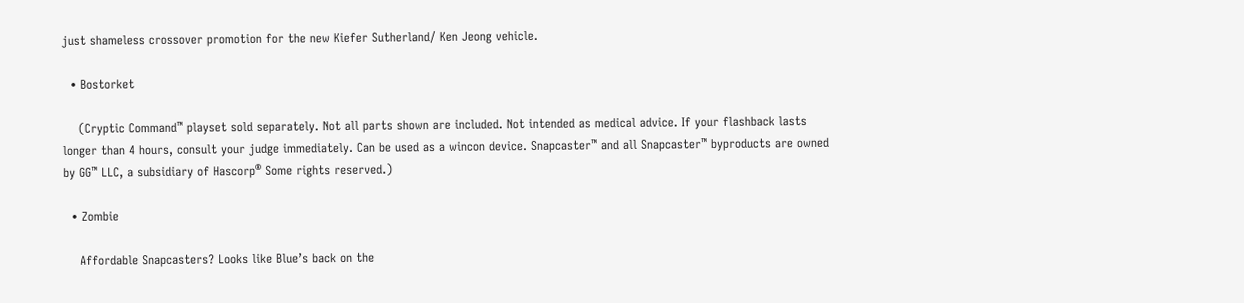just shameless crossover promotion for the new Kiefer Sutherland/ Ken Jeong vehicle.

  • Bostorket

    (Cryptic Command™ playset sold separately. Not all parts shown are included. Not intended as medical advice. If your flashback lasts longer than 4 hours, consult your judge immediately. Can be used as a wincon device. Snapcaster™ and all Snapcaster™ byproducts are owned by GG™ LLC, a subsidiary of Hascorp® Some rights reserved.)

  • Zombie

    Affordable Snapcasters? Looks like Blue’s back on the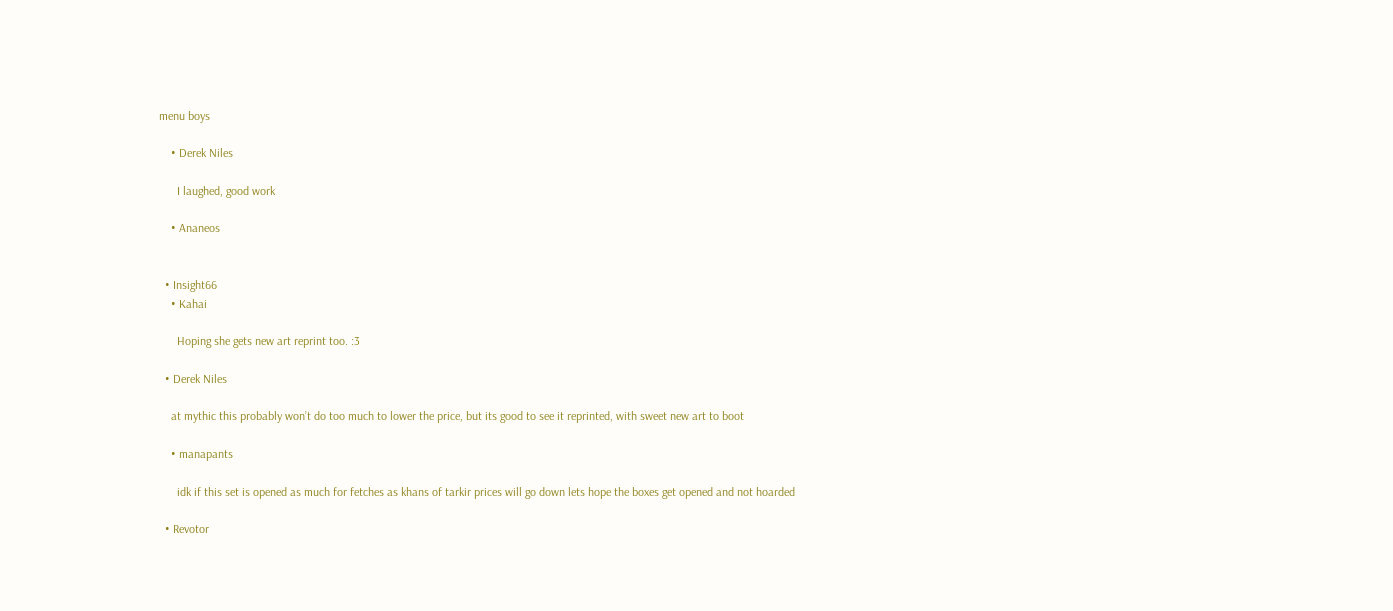menu boys

    • Derek Niles

      I laughed, good work

    • Ananeos


  • Insight66
    • Kahai

      Hoping she gets new art reprint too. :3

  • Derek Niles

    at mythic this probably won’t do too much to lower the price, but its good to see it reprinted, with sweet new art to boot

    • manapants

      idk if this set is opened as much for fetches as khans of tarkir prices will go down lets hope the boxes get opened and not hoarded

  • Revotor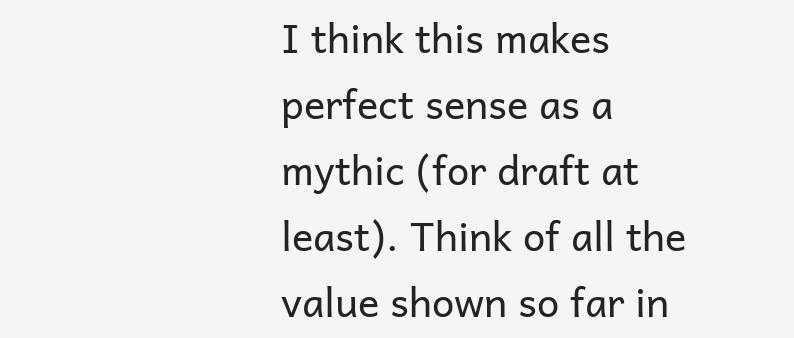I think this makes perfect sense as a mythic (for draft at least). Think of all the value shown so far in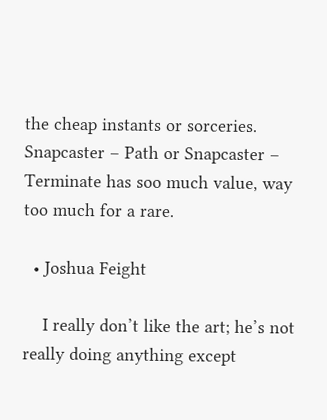the cheap instants or sorceries. Snapcaster – Path or Snapcaster – Terminate has soo much value, way too much for a rare.

  • Joshua Feight

    I really don’t like the art; he’s not really doing anything except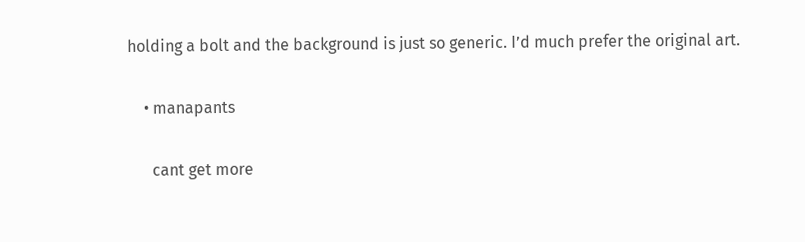holding a bolt and the background is just so generic. I’d much prefer the original art.

    • manapants

      cant get more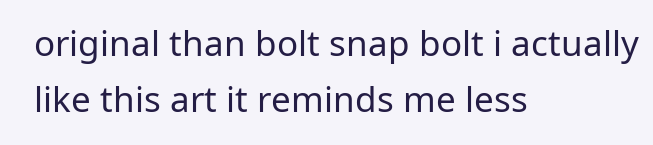original than bolt snap bolt i actually like this art it reminds me less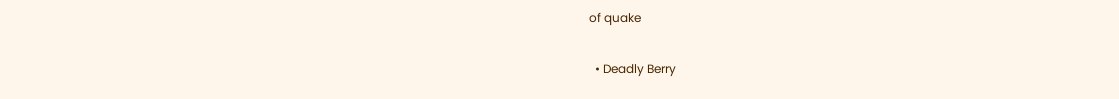of quake

  • Deadly Berry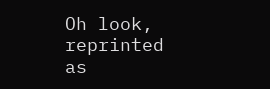Oh look, reprinted as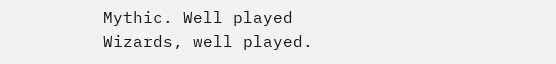Mythic. Well played Wizards, well played.